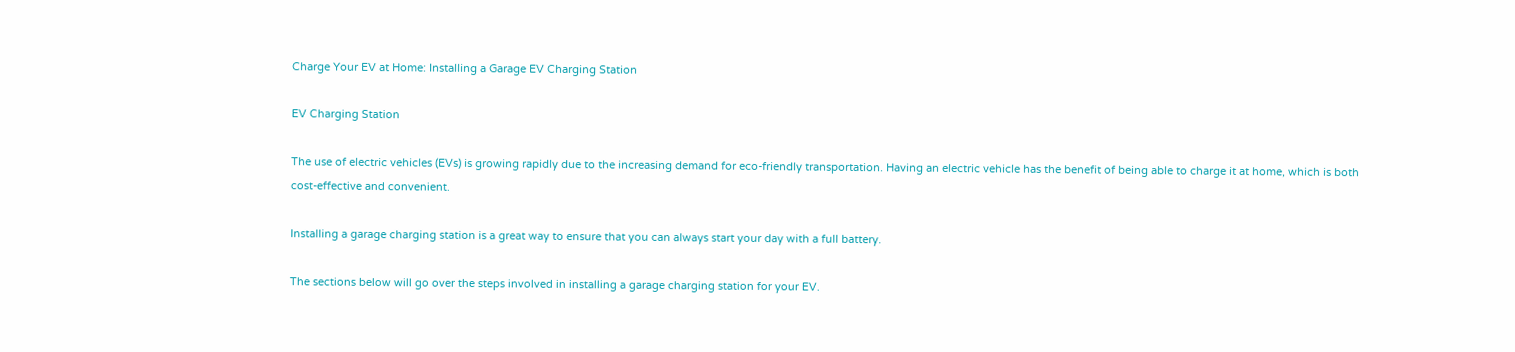Charge Your EV at Home: Installing a Garage EV Charging Station

EV Charging Station

The use of electric vehicles (EVs) is growing rapidly due to the increasing demand for eco-friendly transportation. Having an electric vehicle has the benefit of being able to charge it at home, which is both cost-effective and convenient.

Installing a garage charging station is a great way to ensure that you can always start your day with a full battery.

The sections below will go over the steps involved in installing a garage charging station for your EV.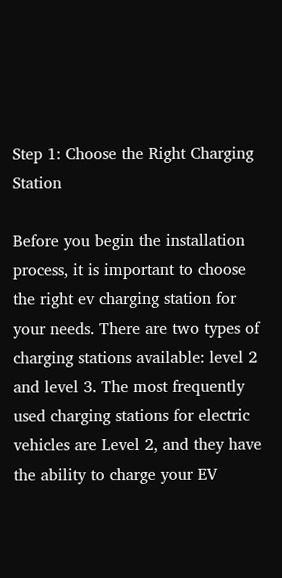Step 1: Choose the Right Charging Station

Before you begin the installation process, it is important to choose the right ev charging station for your needs. There are two types of charging stations available: level 2 and level 3. The most frequently used charging stations for electric vehicles are Level 2, and they have the ability to charge your EV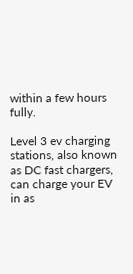within a few hours fully.

Level 3 ev charging stations, also known as DC fast chargers, can charge your EV in as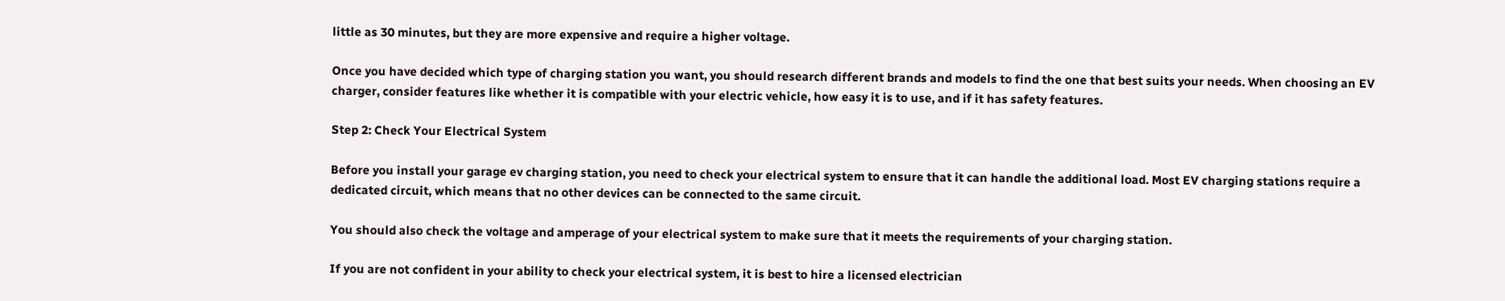little as 30 minutes, but they are more expensive and require a higher voltage.

Once you have decided which type of charging station you want, you should research different brands and models to find the one that best suits your needs. When choosing an EV charger, consider features like whether it is compatible with your electric vehicle, how easy it is to use, and if it has safety features.

Step 2: Check Your Electrical System

Before you install your garage ev charging station, you need to check your electrical system to ensure that it can handle the additional load. Most EV charging stations require a dedicated circuit, which means that no other devices can be connected to the same circuit.

You should also check the voltage and amperage of your electrical system to make sure that it meets the requirements of your charging station.

If you are not confident in your ability to check your electrical system, it is best to hire a licensed electrician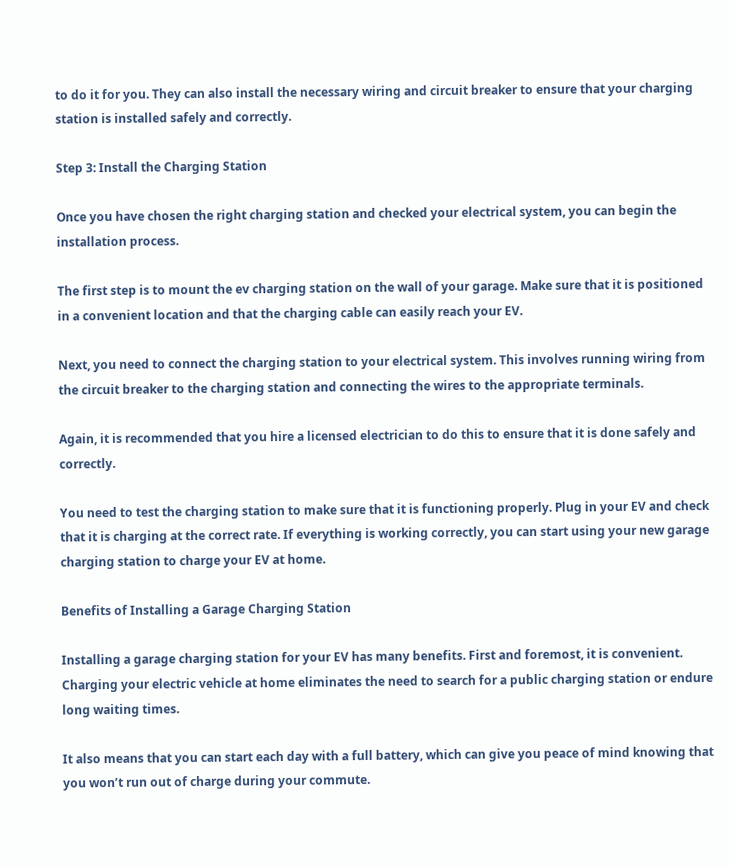to do it for you. They can also install the necessary wiring and circuit breaker to ensure that your charging station is installed safely and correctly.

Step 3: Install the Charging Station

Once you have chosen the right charging station and checked your electrical system, you can begin the installation process.

The first step is to mount the ev charging station on the wall of your garage. Make sure that it is positioned in a convenient location and that the charging cable can easily reach your EV.

Next, you need to connect the charging station to your electrical system. This involves running wiring from the circuit breaker to the charging station and connecting the wires to the appropriate terminals.

Again, it is recommended that you hire a licensed electrician to do this to ensure that it is done safely and correctly.

You need to test the charging station to make sure that it is functioning properly. Plug in your EV and check that it is charging at the correct rate. If everything is working correctly, you can start using your new garage charging station to charge your EV at home.

Benefits of Installing a Garage Charging Station

Installing a garage charging station for your EV has many benefits. First and foremost, it is convenient. Charging your electric vehicle at home eliminates the need to search for a public charging station or endure long waiting times.

It also means that you can start each day with a full battery, which can give you peace of mind knowing that you won’t run out of charge during your commute.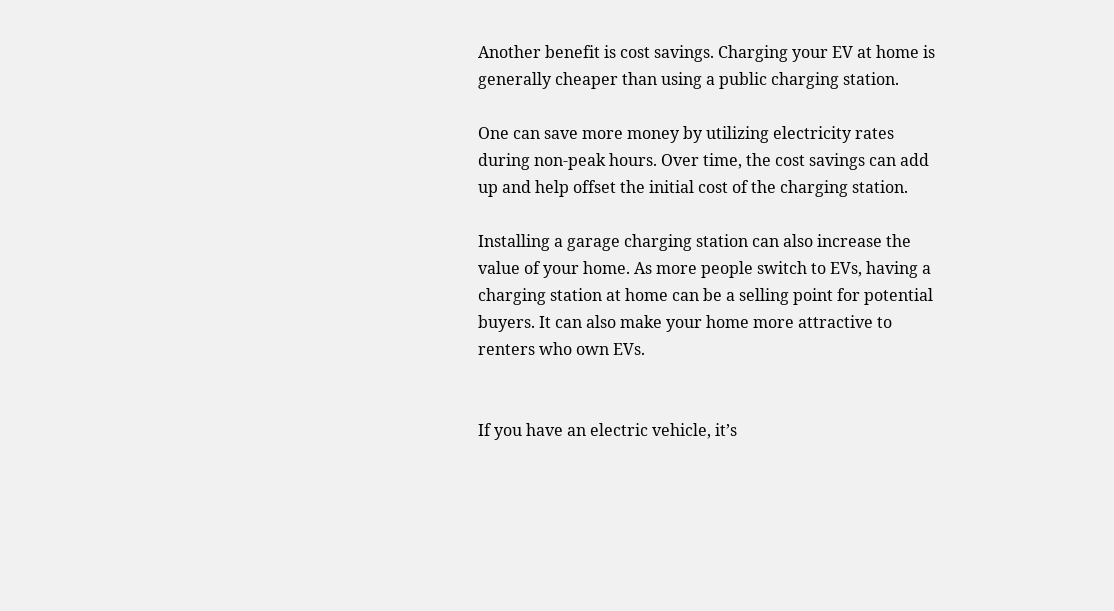Another benefit is cost savings. Charging your EV at home is generally cheaper than using a public charging station.

One can save more money by utilizing electricity rates during non-peak hours. Over time, the cost savings can add up and help offset the initial cost of the charging station.

Installing a garage charging station can also increase the value of your home. As more people switch to EVs, having a charging station at home can be a selling point for potential buyers. It can also make your home more attractive to renters who own EVs.


If you have an electric vehicle, it’s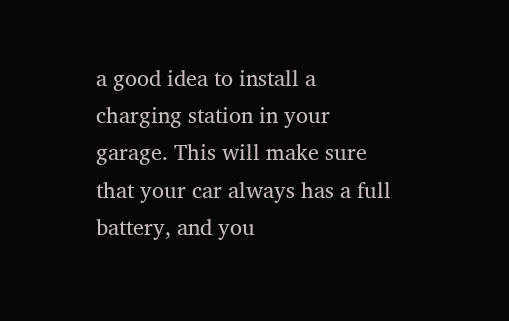a good idea to install a charging station in your garage. This will make sure that your car always has a full battery, and you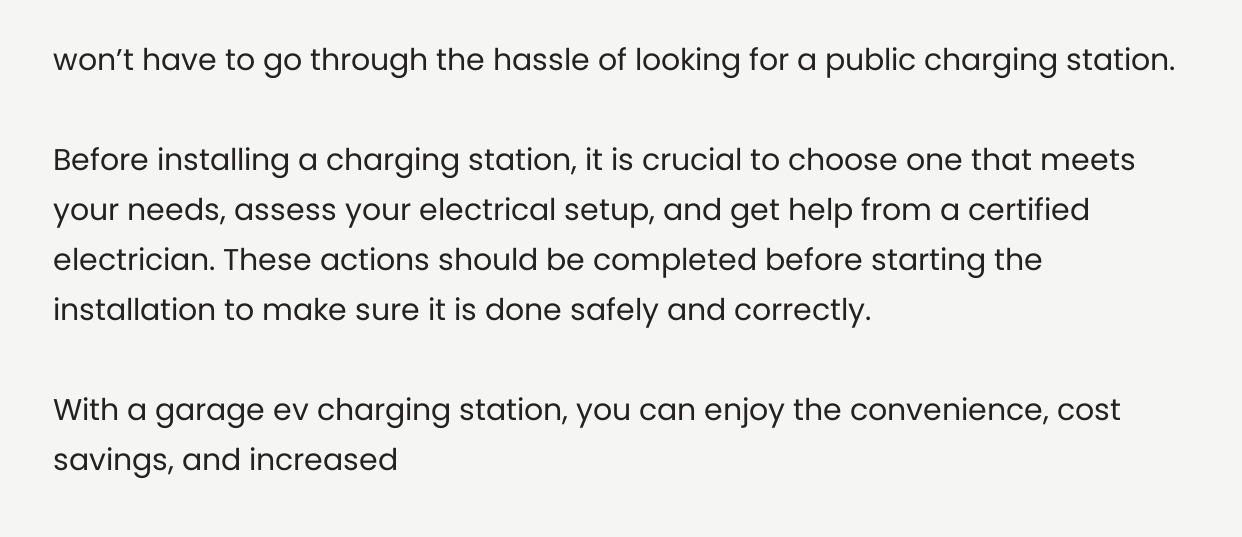won’t have to go through the hassle of looking for a public charging station.

Before installing a charging station, it is crucial to choose one that meets your needs, assess your electrical setup, and get help from a certified electrician. These actions should be completed before starting the installation to make sure it is done safely and correctly.

With a garage ev charging station, you can enjoy the convenience, cost savings, and increased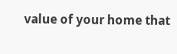value of your home that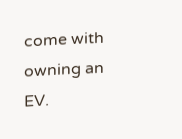come with owning an EV.